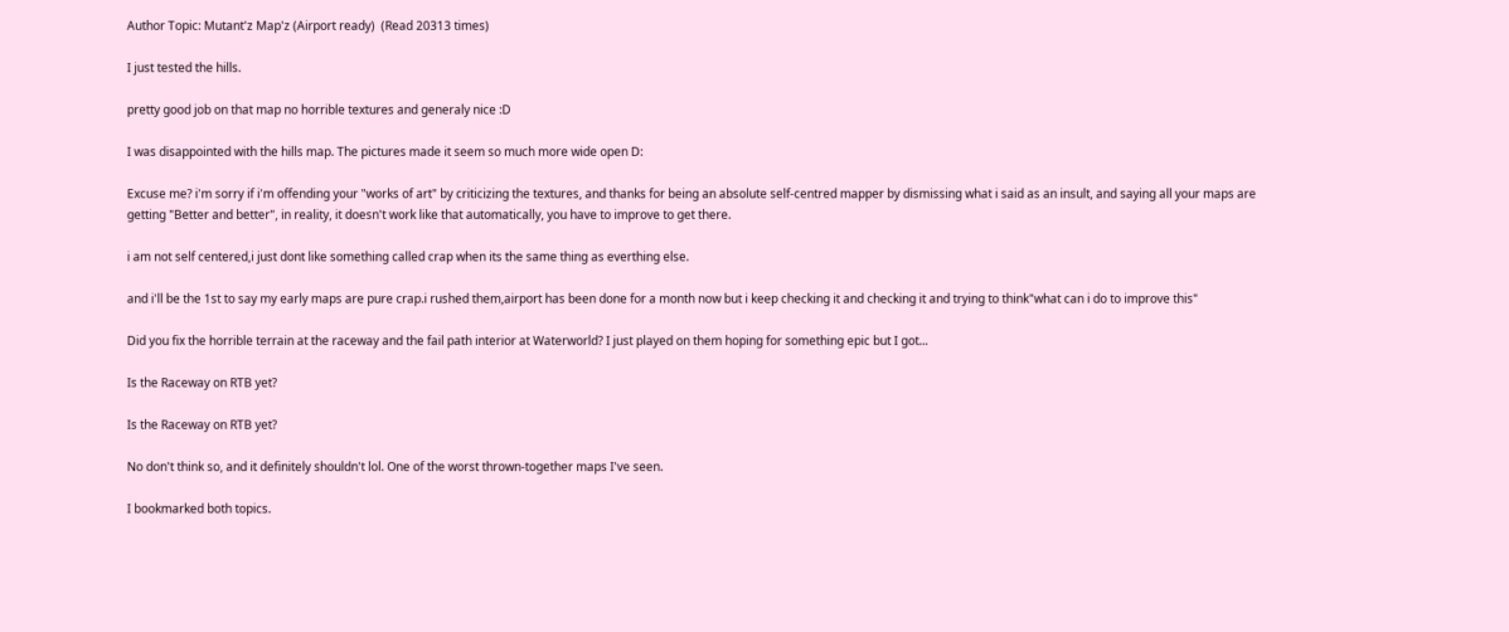Author Topic: Mutant'z Map'z (Airport ready)  (Read 20313 times)

I just tested the hills.

pretty good job on that map no horrible textures and generaly nice :D

I was disappointed with the hills map. The pictures made it seem so much more wide open D:

Excuse me? i'm sorry if i'm offending your "works of art" by criticizing the textures, and thanks for being an absolute self-centred mapper by dismissing what i said as an insult, and saying all your maps are getting "Better and better", in reality, it doesn't work like that automatically, you have to improve to get there.

i am not self centered,i just dont like something called crap when its the same thing as everthing else.

and i'll be the 1st to say my early maps are pure crap.i rushed them,airport has been done for a month now but i keep checking it and checking it and trying to think"what can i do to improve this"

Did you fix the horrible terrain at the raceway and the fail path interior at Waterworld? I just played on them hoping for something epic but I got...

Is the Raceway on RTB yet?

Is the Raceway on RTB yet?

No don't think so, and it definitely shouldn't lol. One of the worst thrown-together maps I've seen.

I bookmarked both topics.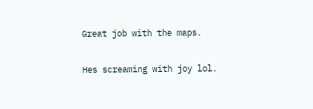Great job with the maps.

Hes screaming with joy lol.